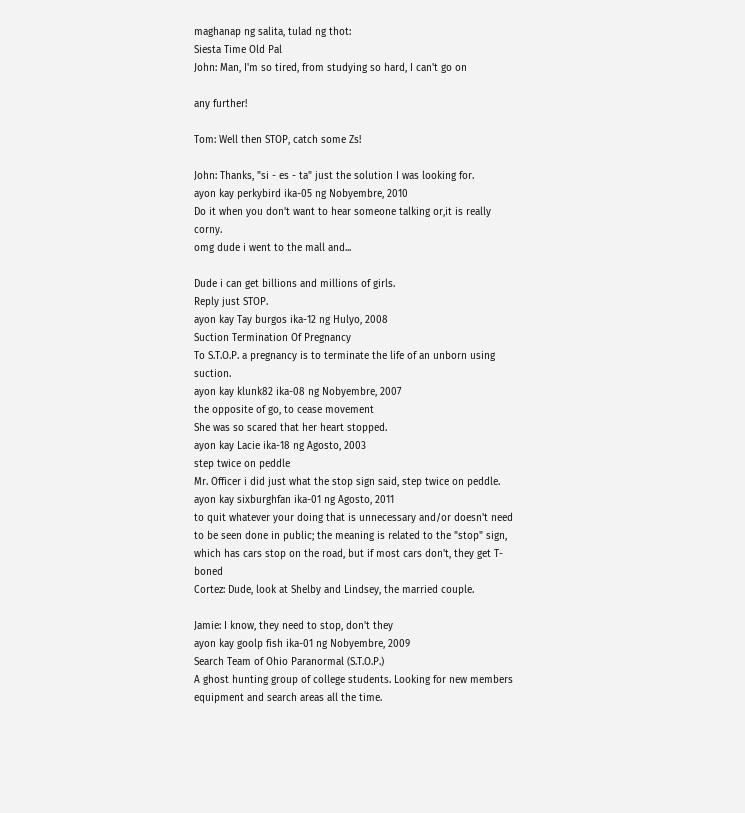maghanap ng salita, tulad ng thot:
Siesta Time Old Pal
John: Man, I'm so tired, from studying so hard, I can't go on

any further!

Tom: Well then STOP, catch some Zs!

John: Thanks, "si - es - ta" just the solution I was looking for.
ayon kay perkybird ika-05 ng Nobyembre, 2010
Do it when you don't want to hear someone talking or,it is really corny.
omg dude i went to the mall and...

Dude i can get billions and millions of girls.
Reply just STOP.
ayon kay Tay burgos ika-12 ng Hulyo, 2008
Suction Termination Of Pregnancy
To S.T.O.P. a pregnancy is to terminate the life of an unborn using suction.
ayon kay klunk82 ika-08 ng Nobyembre, 2007
the opposite of go, to cease movement
She was so scared that her heart stopped.
ayon kay Lacie ika-18 ng Agosto, 2003
step twice on peddle
Mr. Officer i did just what the stop sign said, step twice on peddle.
ayon kay sixburghfan ika-01 ng Agosto, 2011
to quit whatever your doing that is unnecessary and/or doesn't need to be seen done in public; the meaning is related to the "stop" sign, which has cars stop on the road, but if most cars don't, they get T-boned
Cortez: Dude, look at Shelby and Lindsey, the married couple.

Jamie: I know, they need to stop, don't they
ayon kay goolp fish ika-01 ng Nobyembre, 2009
Search Team of Ohio Paranormal (S.T.O.P.)
A ghost hunting group of college students. Looking for new members equipment and search areas all the time.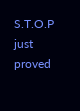S.T.O.P just proved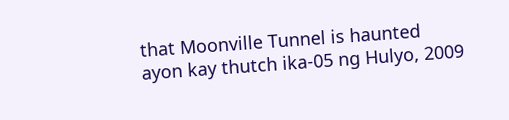that Moonville Tunnel is haunted
ayon kay thutch ika-05 ng Hulyo, 2009